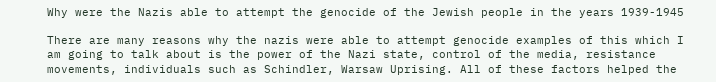Why were the Nazis able to attempt the genocide of the Jewish people in the years 1939-1945

There are many reasons why the nazis were able to attempt genocide examples of this which I am going to talk about is the power of the Nazi state, control of the media, resistance movements, individuals such as Schindler, Warsaw Uprising. All of these factors helped the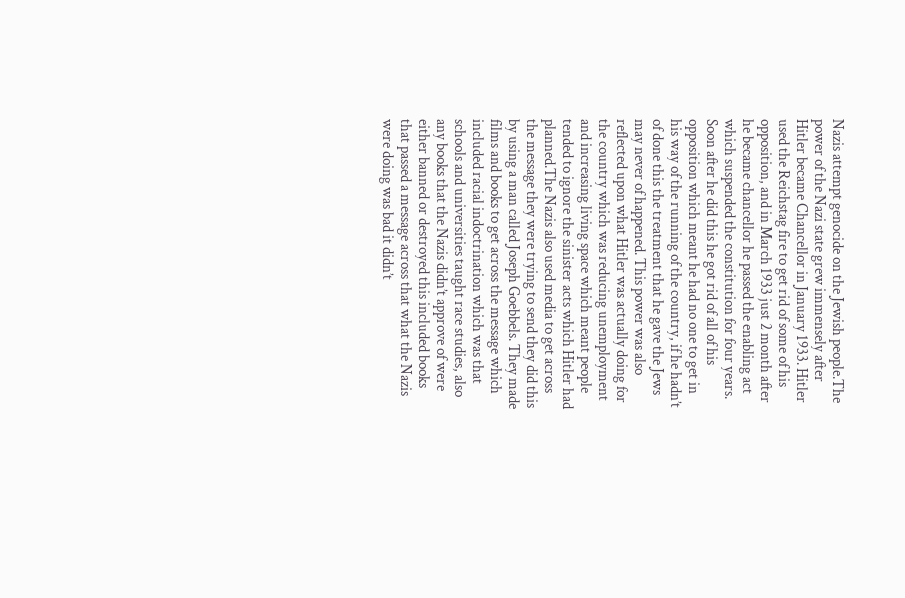Nazis attempt genocide on the Jewish people.The power of the Nazi state grew immensely after Hitler became Chancellor in January 1933. Hitler used the Reichstag fire to get rid of some of his opposition, and in March 1933 just 2 month after he became chancellor he passed the enabling act which suspended the constitution for four years. Soon after he did this he got rid of all of his opposition which meant he had no one to get in his way of the running of the country, if he hadn’t of done this the treatment that he gave the Jews may never of happened. This power was also reflected upon what Hitler was actually doing for the country which was reducing unemployment and increasing living space which meant people tended to ignore the sinister acts which Hitler had planned.The Nazis also used media to get across the message they were trying to send they did this by using a man called Joseph Goebbels. They made films and books to get across the message which included racial indoctrination which was that schools and universities taught race studies, also any books that the Nazis didn’t approve of were either banned or destroyed this included books that passed a message across that what the Nazis were doing was bad it didn’t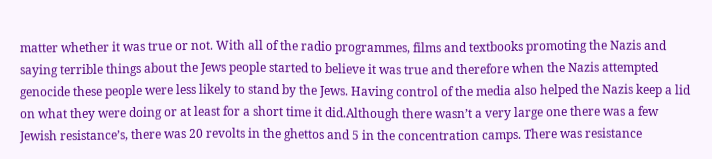matter whether it was true or not. With all of the radio programmes, films and textbooks promoting the Nazis and saying terrible things about the Jews people started to believe it was true and therefore when the Nazis attempted genocide these people were less likely to stand by the Jews. Having control of the media also helped the Nazis keep a lid on what they were doing or at least for a short time it did.Although there wasn’t a very large one there was a few Jewish resistance’s, there was 20 revolts in the ghettos and 5 in the concentration camps. There was resistance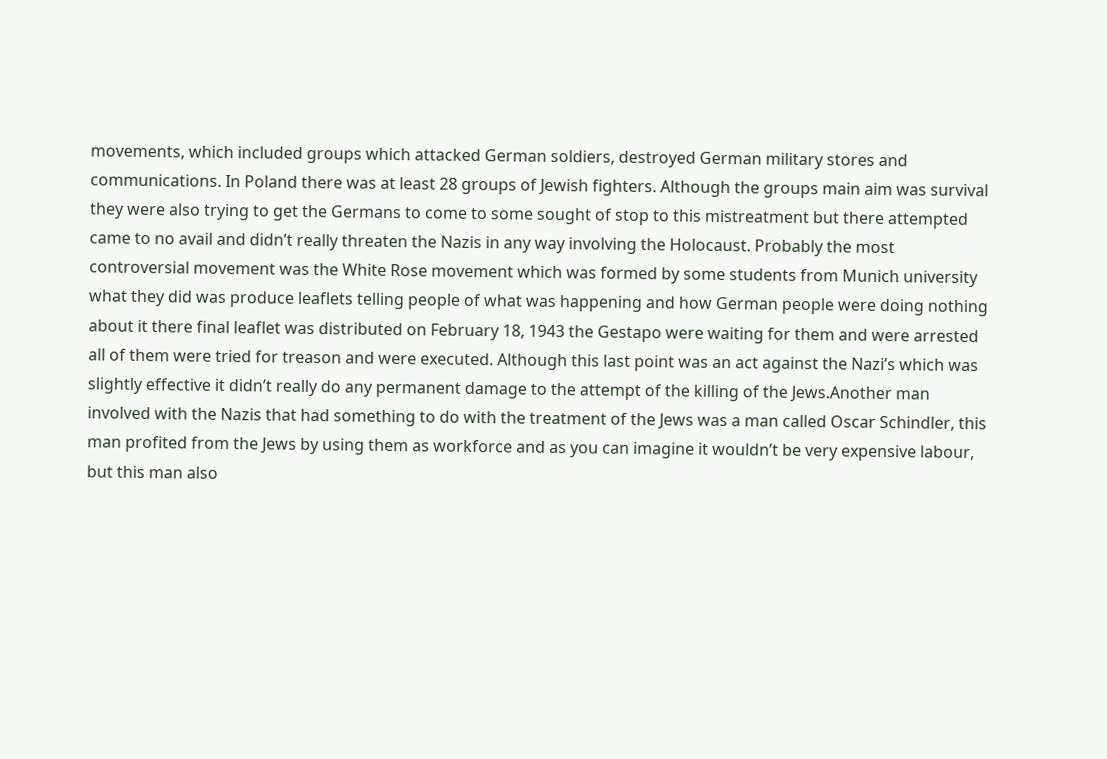movements, which included groups which attacked German soldiers, destroyed German military stores and communications. In Poland there was at least 28 groups of Jewish fighters. Although the groups main aim was survival they were also trying to get the Germans to come to some sought of stop to this mistreatment but there attempted came to no avail and didn’t really threaten the Nazis in any way involving the Holocaust. Probably the most controversial movement was the White Rose movement which was formed by some students from Munich university what they did was produce leaflets telling people of what was happening and how German people were doing nothing about it there final leaflet was distributed on February 18, 1943 the Gestapo were waiting for them and were arrested all of them were tried for treason and were executed. Although this last point was an act against the Nazi’s which was slightly effective it didn’t really do any permanent damage to the attempt of the killing of the Jews.Another man involved with the Nazis that had something to do with the treatment of the Jews was a man called Oscar Schindler, this man profited from the Jews by using them as workforce and as you can imagine it wouldn’t be very expensive labour, but this man also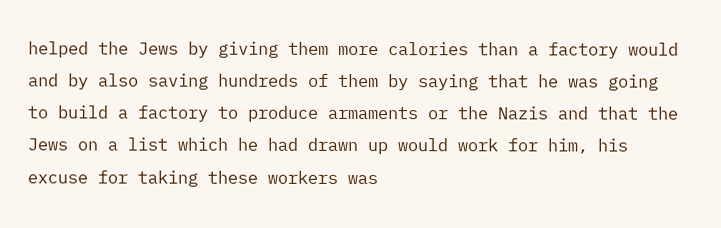helped the Jews by giving them more calories than a factory would and by also saving hundreds of them by saying that he was going to build a factory to produce armaments or the Nazis and that the Jews on a list which he had drawn up would work for him, his excuse for taking these workers was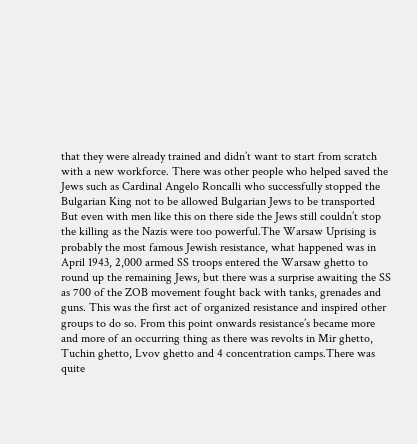that they were already trained and didn’t want to start from scratch with a new workforce. There was other people who helped saved the Jews such as Cardinal Angelo Roncalli who successfully stopped the Bulgarian King not to be allowed Bulgarian Jews to be transported But even with men like this on there side the Jews still couldn’t stop the killing as the Nazis were too powerful.The Warsaw Uprising is probably the most famous Jewish resistance, what happened was in April 1943, 2,000 armed SS troops entered the Warsaw ghetto to round up the remaining Jews, but there was a surprise awaiting the SS as 700 of the ZOB movement fought back with tanks, grenades and guns. This was the first act of organized resistance and inspired other groups to do so. From this point onwards resistance’s became more and more of an occurring thing as there was revolts in Mir ghetto, Tuchin ghetto, Lvov ghetto and 4 concentration camps.There was quite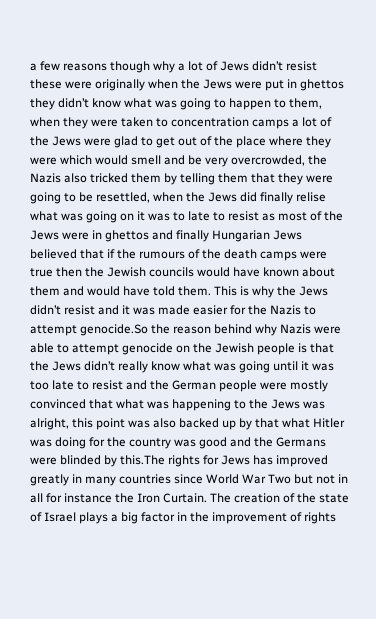a few reasons though why a lot of Jews didn’t resist these were originally when the Jews were put in ghettos they didn’t know what was going to happen to them, when they were taken to concentration camps a lot of the Jews were glad to get out of the place where they were which would smell and be very overcrowded, the Nazis also tricked them by telling them that they were going to be resettled, when the Jews did finally relise what was going on it was to late to resist as most of the Jews were in ghettos and finally Hungarian Jews believed that if the rumours of the death camps were true then the Jewish councils would have known about them and would have told them. This is why the Jews didn’t resist and it was made easier for the Nazis to attempt genocide.So the reason behind why Nazis were able to attempt genocide on the Jewish people is that the Jews didn’t really know what was going until it was too late to resist and the German people were mostly convinced that what was happening to the Jews was alright, this point was also backed up by that what Hitler was doing for the country was good and the Germans were blinded by this.The rights for Jews has improved greatly in many countries since World War Two but not in all for instance the Iron Curtain. The creation of the state of Israel plays a big factor in the improvement of rights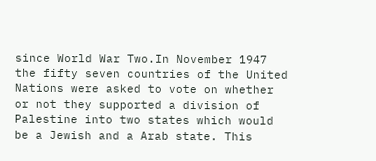since World War Two.In November 1947 the fifty seven countries of the United Nations were asked to vote on whether or not they supported a division of Palestine into two states which would be a Jewish and a Arab state. This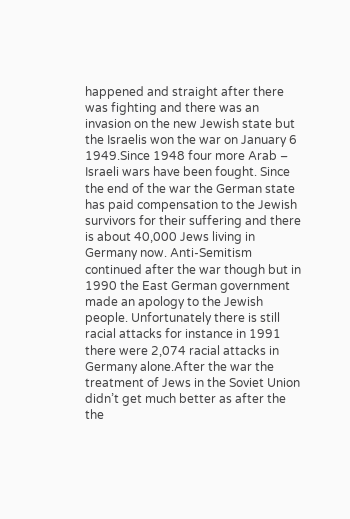happened and straight after there was fighting and there was an invasion on the new Jewish state but the Israelis won the war on January 6 1949.Since 1948 four more Arab – Israeli wars have been fought. Since the end of the war the German state has paid compensation to the Jewish survivors for their suffering and there is about 40,000 Jews living in Germany now. Anti-Semitism continued after the war though but in 1990 the East German government made an apology to the Jewish people. Unfortunately there is still racial attacks for instance in 1991 there were 2,074 racial attacks in Germany alone.After the war the treatment of Jews in the Soviet Union didn’t get much better as after the the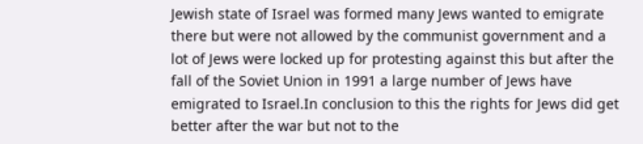Jewish state of Israel was formed many Jews wanted to emigrate there but were not allowed by the communist government and a lot of Jews were locked up for protesting against this but after the fall of the Soviet Union in 1991 a large number of Jews have emigrated to Israel.In conclusion to this the rights for Jews did get better after the war but not to the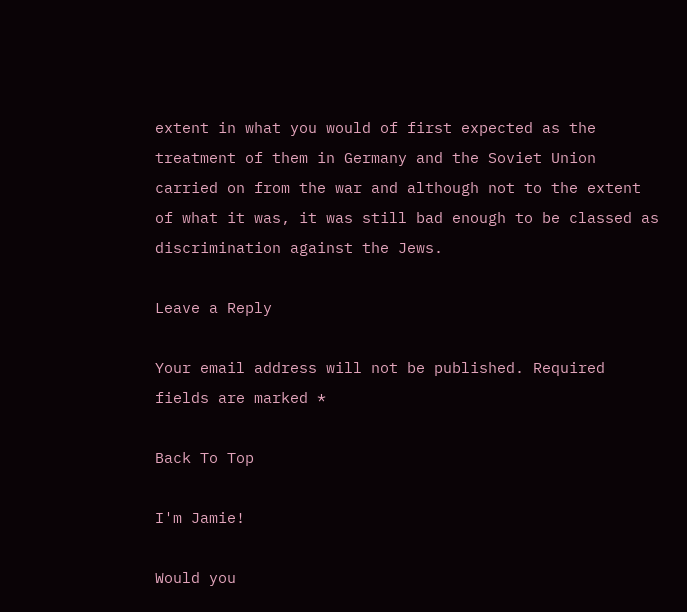extent in what you would of first expected as the treatment of them in Germany and the Soviet Union carried on from the war and although not to the extent of what it was, it was still bad enough to be classed as discrimination against the Jews.

Leave a Reply

Your email address will not be published. Required fields are marked *

Back To Top

I'm Jamie!

Would you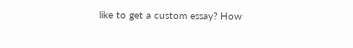like to get a custom essay? How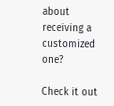about receiving a customized one?

Check it out